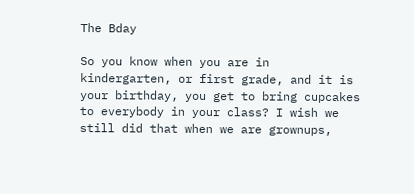The Bday

So you know when you are in kindergarten, or first grade, and it is your birthday, you get to bring cupcakes to everybody in your class? I wish we still did that when we are grownups,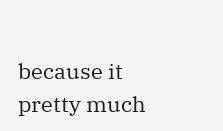because it pretty much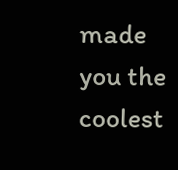made you the coolest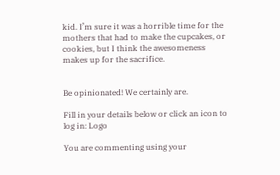kid. I’m sure it was a horrible time for the mothers that had to make the cupcakes, or cookies, but I think the awesomeness makes up for the sacrifice.


Be opinionated! We certainly are.

Fill in your details below or click an icon to log in: Logo

You are commenting using your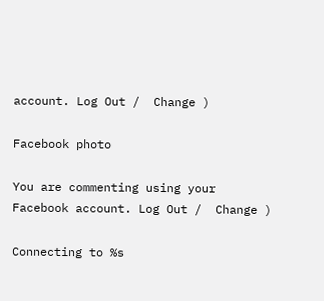account. Log Out /  Change )

Facebook photo

You are commenting using your Facebook account. Log Out /  Change )

Connecting to %s